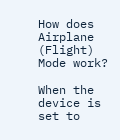How does Airplane (Flight) Mode work?

When the device is set to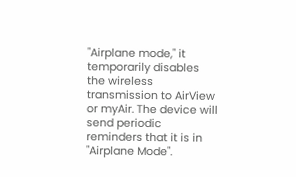"Airplane mode," it temporarily disables the wireless transmission to AirView or myAir. The device will send periodic reminders that it is in "Airplane Mode".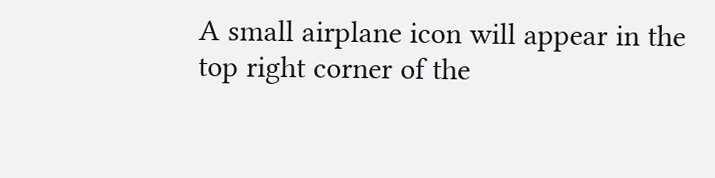A small airplane icon will appear in the top right corner of the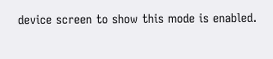device screen to show this mode is enabled.